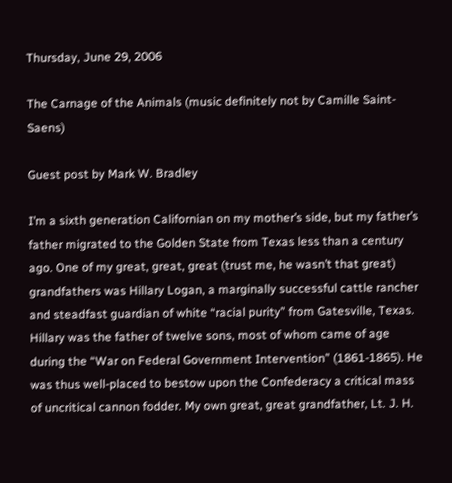Thursday, June 29, 2006

The Carnage of the Animals (music definitely not by Camille Saint-Saens)

Guest post by Mark W. Bradley

I’m a sixth generation Californian on my mother’s side, but my father’s father migrated to the Golden State from Texas less than a century ago. One of my great, great, great (trust me, he wasn’t that great) grandfathers was Hillary Logan, a marginally successful cattle rancher and steadfast guardian of white “racial purity” from Gatesville, Texas. Hillary was the father of twelve sons, most of whom came of age during the “War on Federal Government Intervention” (1861-1865). He was thus well-placed to bestow upon the Confederacy a critical mass of uncritical cannon fodder. My own great, great grandfather, Lt. J. H.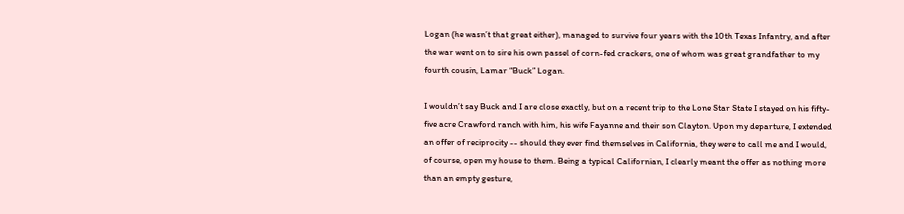Logan (he wasn’t that great either), managed to survive four years with the 10th Texas Infantry, and after the war went on to sire his own passel of corn-fed crackers, one of whom was great grandfather to my fourth cousin, Lamar “Buck” Logan.

I wouldn’t say Buck and I are close exactly, but on a recent trip to the Lone Star State I stayed on his fifty-five acre Crawford ranch with him, his wife Fayanne and their son Clayton. Upon my departure, I extended an offer of reciprocity -- should they ever find themselves in California, they were to call me and I would, of course, open my house to them. Being a typical Californian, I clearly meant the offer as nothing more than an empty gesture,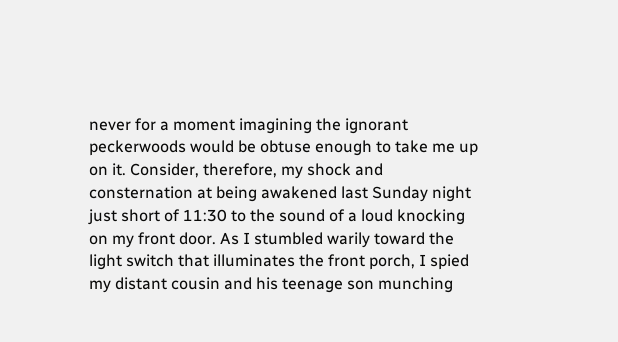never for a moment imagining the ignorant peckerwoods would be obtuse enough to take me up on it. Consider, therefore, my shock and consternation at being awakened last Sunday night just short of 11:30 to the sound of a loud knocking on my front door. As I stumbled warily toward the light switch that illuminates the front porch, I spied my distant cousin and his teenage son munching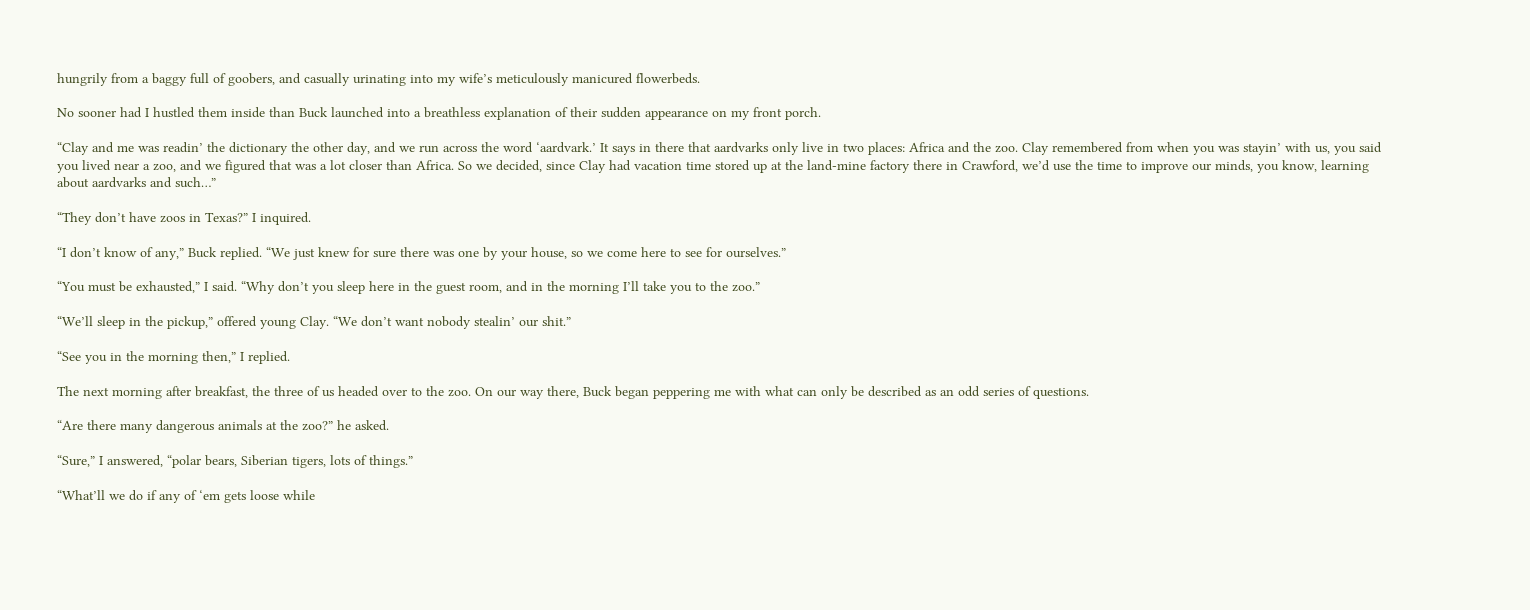hungrily from a baggy full of goobers, and casually urinating into my wife’s meticulously manicured flowerbeds.

No sooner had I hustled them inside than Buck launched into a breathless explanation of their sudden appearance on my front porch.

“Clay and me was readin’ the dictionary the other day, and we run across the word ‘aardvark.’ It says in there that aardvarks only live in two places: Africa and the zoo. Clay remembered from when you was stayin’ with us, you said you lived near a zoo, and we figured that was a lot closer than Africa. So we decided, since Clay had vacation time stored up at the land-mine factory there in Crawford, we’d use the time to improve our minds, you know, learning about aardvarks and such…”

“They don’t have zoos in Texas?” I inquired.

“I don’t know of any,” Buck replied. “We just knew for sure there was one by your house, so we come here to see for ourselves.”

“You must be exhausted,” I said. “Why don’t you sleep here in the guest room, and in the morning I’ll take you to the zoo.”

“We’ll sleep in the pickup,” offered young Clay. “We don’t want nobody stealin’ our shit.”

“See you in the morning then,” I replied.

The next morning after breakfast, the three of us headed over to the zoo. On our way there, Buck began peppering me with what can only be described as an odd series of questions.

“Are there many dangerous animals at the zoo?” he asked.

“Sure,” I answered, “polar bears, Siberian tigers, lots of things.”

“What’ll we do if any of ‘em gets loose while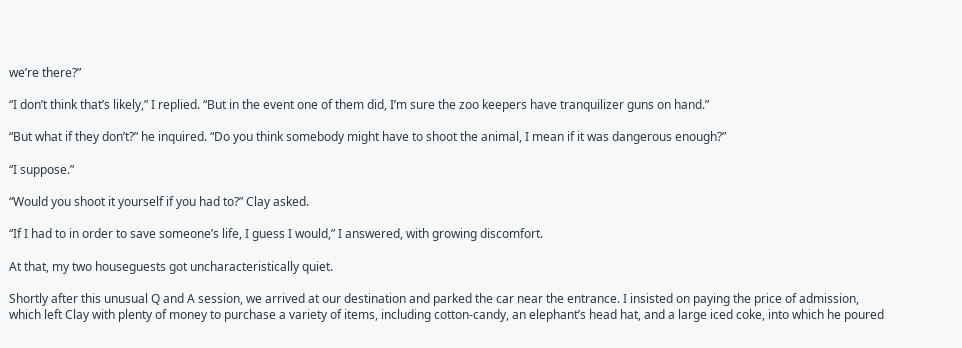we’re there?”

“I don’t think that’s likely,” I replied. “But in the event one of them did, I’m sure the zoo keepers have tranquilizer guns on hand.”

“But what if they don’t?” he inquired. “Do you think somebody might have to shoot the animal, I mean if it was dangerous enough?”

“I suppose.”

“Would you shoot it yourself if you had to?” Clay asked.

“If I had to in order to save someone’s life, I guess I would,” I answered, with growing discomfort.

At that, my two houseguests got uncharacteristically quiet.

Shortly after this unusual Q and A session, we arrived at our destination and parked the car near the entrance. I insisted on paying the price of admission, which left Clay with plenty of money to purchase a variety of items, including cotton-candy, an elephant’s head hat, and a large iced coke, into which he poured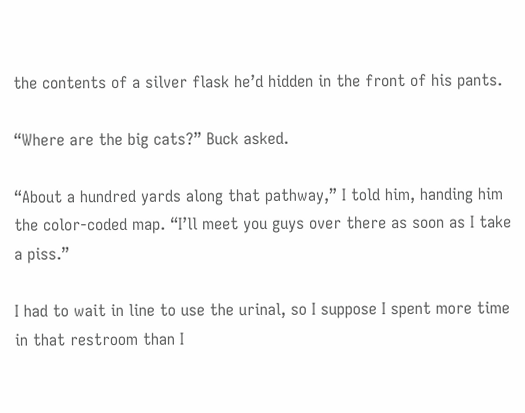the contents of a silver flask he’d hidden in the front of his pants.

“Where are the big cats?” Buck asked.

“About a hundred yards along that pathway,” I told him, handing him the color-coded map. “I’ll meet you guys over there as soon as I take a piss.”

I had to wait in line to use the urinal, so I suppose I spent more time in that restroom than I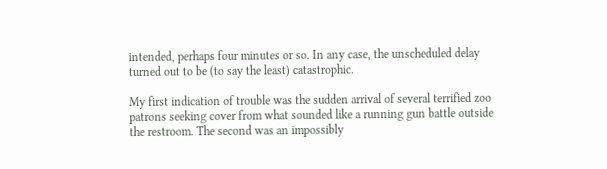intended, perhaps four minutes or so. In any case, the unscheduled delay turned out to be (to say the least) catastrophic.

My first indication of trouble was the sudden arrival of several terrified zoo patrons seeking cover from what sounded like a running gun battle outside the restroom. The second was an impossibly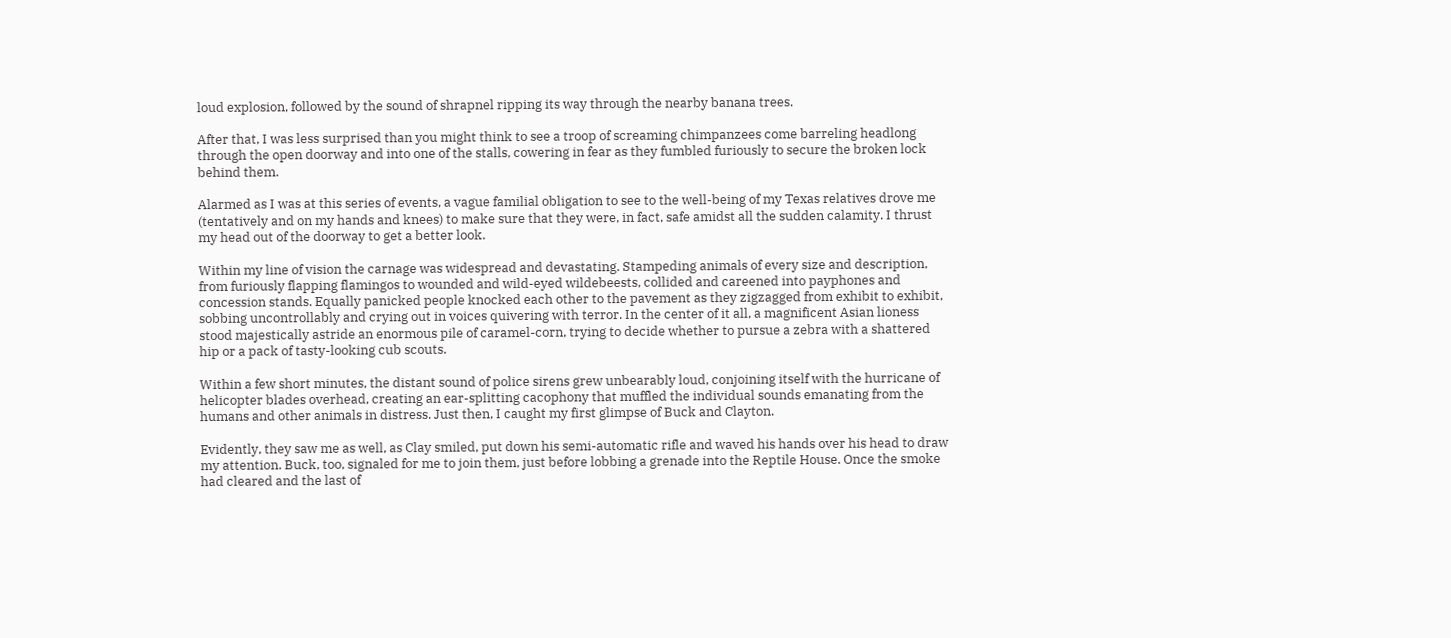loud explosion, followed by the sound of shrapnel ripping its way through the nearby banana trees.

After that, I was less surprised than you might think to see a troop of screaming chimpanzees come barreling headlong through the open doorway and into one of the stalls, cowering in fear as they fumbled furiously to secure the broken lock behind them.

Alarmed as I was at this series of events, a vague familial obligation to see to the well-being of my Texas relatives drove me (tentatively and on my hands and knees) to make sure that they were, in fact, safe amidst all the sudden calamity. I thrust my head out of the doorway to get a better look.

Within my line of vision the carnage was widespread and devastating. Stampeding animals of every size and description, from furiously flapping flamingos to wounded and wild-eyed wildebeests, collided and careened into payphones and concession stands. Equally panicked people knocked each other to the pavement as they zigzagged from exhibit to exhibit, sobbing uncontrollably and crying out in voices quivering with terror. In the center of it all, a magnificent Asian lioness stood majestically astride an enormous pile of caramel-corn, trying to decide whether to pursue a zebra with a shattered hip or a pack of tasty-looking cub scouts.

Within a few short minutes, the distant sound of police sirens grew unbearably loud, conjoining itself with the hurricane of helicopter blades overhead, creating an ear-splitting cacophony that muffled the individual sounds emanating from the humans and other animals in distress. Just then, I caught my first glimpse of Buck and Clayton.

Evidently, they saw me as well, as Clay smiled, put down his semi-automatic rifle and waved his hands over his head to draw my attention. Buck, too, signaled for me to join them, just before lobbing a grenade into the Reptile House. Once the smoke had cleared and the last of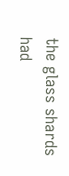the glass shards had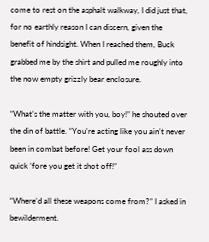come to rest on the asphalt walkway, I did just that, for no earthly reason I can discern, given the benefit of hindsight. When I reached them, Buck grabbed me by the shirt and pulled me roughly into the now empty grizzly bear enclosure.

“What’s the matter with you, boy!” he shouted over the din of battle. “You’re acting like you ain’t never been in combat before! Get your fool ass down quick ’fore you get it shot off!”

“Where’d all these weapons come from?” I asked in bewilderment.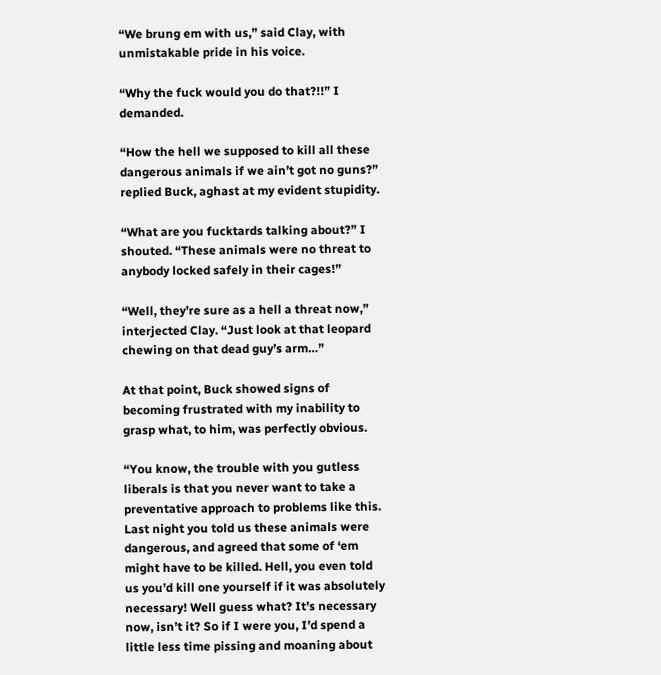“We brung em with us,” said Clay, with unmistakable pride in his voice.

“Why the fuck would you do that?!!” I demanded.

“How the hell we supposed to kill all these dangerous animals if we ain’t got no guns?” replied Buck, aghast at my evident stupidity.

“What are you fucktards talking about?” I shouted. “These animals were no threat to anybody locked safely in their cages!”

“Well, they’re sure as a hell a threat now,” interjected Clay. “Just look at that leopard chewing on that dead guy’s arm…”

At that point, Buck showed signs of becoming frustrated with my inability to grasp what, to him, was perfectly obvious.

“You know, the trouble with you gutless liberals is that you never want to take a preventative approach to problems like this. Last night you told us these animals were dangerous, and agreed that some of ‘em might have to be killed. Hell, you even told us you’d kill one yourself if it was absolutely necessary! Well guess what? It’s necessary now, isn’t it? So if I were you, I’d spend a little less time pissing and moaning about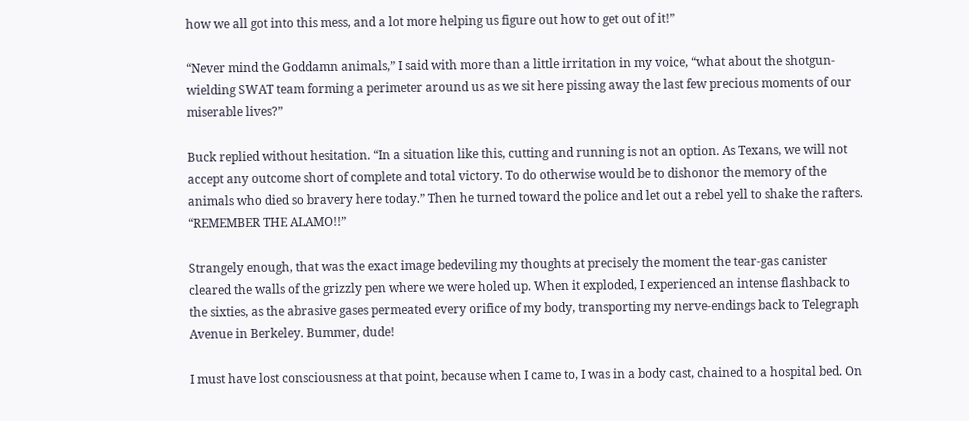how we all got into this mess, and a lot more helping us figure out how to get out of it!”

“Never mind the Goddamn animals,” I said with more than a little irritation in my voice, “what about the shotgun-wielding SWAT team forming a perimeter around us as we sit here pissing away the last few precious moments of our miserable lives?”

Buck replied without hesitation. “In a situation like this, cutting and running is not an option. As Texans, we will not accept any outcome short of complete and total victory. To do otherwise would be to dishonor the memory of the animals who died so bravery here today.” Then he turned toward the police and let out a rebel yell to shake the rafters. “REMEMBER THE ALAMO!!”

Strangely enough, that was the exact image bedeviling my thoughts at precisely the moment the tear-gas canister cleared the walls of the grizzly pen where we were holed up. When it exploded, I experienced an intense flashback to the sixties, as the abrasive gases permeated every orifice of my body, transporting my nerve-endings back to Telegraph Avenue in Berkeley. Bummer, dude!

I must have lost consciousness at that point, because when I came to, I was in a body cast, chained to a hospital bed. On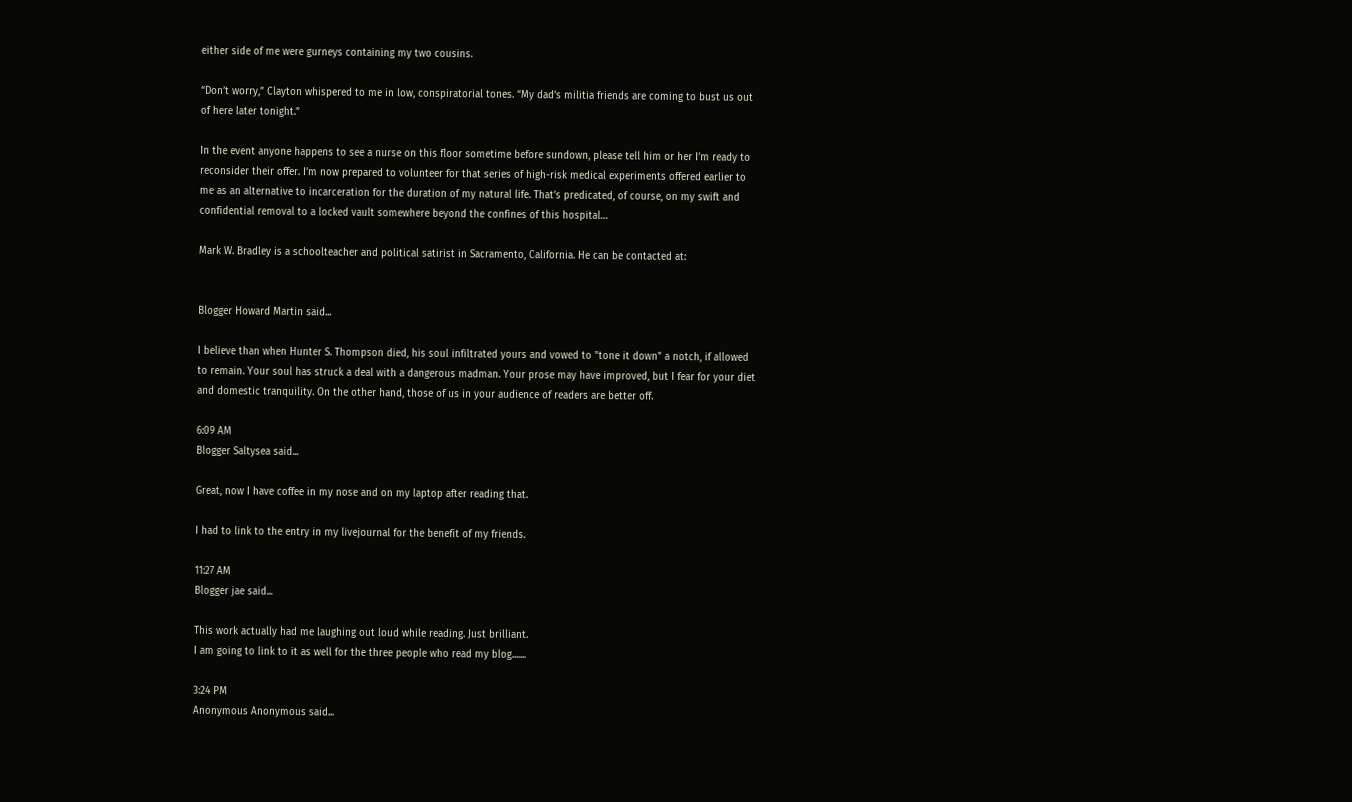either side of me were gurneys containing my two cousins.

“Don’t worry,” Clayton whispered to me in low, conspiratorial tones. “My dad’s militia friends are coming to bust us out of here later tonight.”

In the event anyone happens to see a nurse on this floor sometime before sundown, please tell him or her I’m ready to reconsider their offer. I’m now prepared to volunteer for that series of high-risk medical experiments offered earlier to me as an alternative to incarceration for the duration of my natural life. That’s predicated, of course, on my swift and confidential removal to a locked vault somewhere beyond the confines of this hospital…

Mark W. Bradley is a schoolteacher and political satirist in Sacramento, California. He can be contacted at:


Blogger Howard Martin said...

I believe than when Hunter S. Thompson died, his soul infiltrated yours and vowed to "tone it down" a notch, if allowed to remain. Your soul has struck a deal with a dangerous madman. Your prose may have improved, but I fear for your diet and domestic tranquility. On the other hand, those of us in your audience of readers are better off.

6:09 AM
Blogger Saltysea said...

Great, now I have coffee in my nose and on my laptop after reading that.

I had to link to the entry in my livejournal for the benefit of my friends.

11:27 AM
Blogger jae said...

This work actually had me laughing out loud while reading. Just brilliant.
I am going to link to it as well for the three people who read my blog.......

3:24 PM
Anonymous Anonymous said...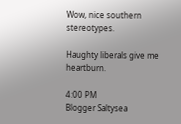Wow, nice southern stereotypes.

Haughty liberals give me heartburn.

4:00 PM
Blogger Saltysea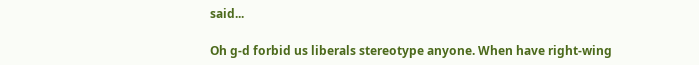said...

Oh g-d forbid us liberals stereotype anyone. When have right-wing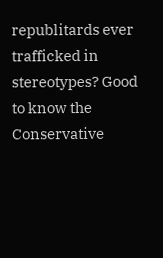republitards ever trafficked in stereotypes? Good to know the Conservative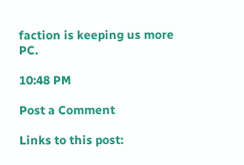faction is keeping us more PC.

10:48 PM

Post a Comment

Links to this post: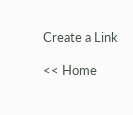Create a Link

<< Home